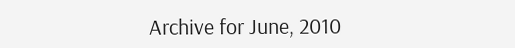Archive for June, 2010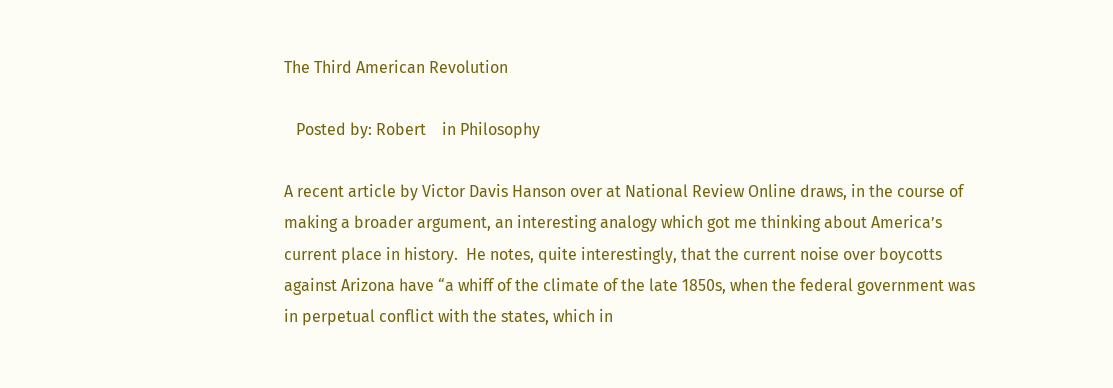The Third American Revolution

   Posted by: Robert    in Philosophy

A recent article by Victor Davis Hanson over at National Review Online draws, in the course of making a broader argument, an interesting analogy which got me thinking about America’s current place in history.  He notes, quite interestingly, that the current noise over boycotts against Arizona have “a whiff of the climate of the late 1850s, when the federal government was in perpetual conflict with the states, which in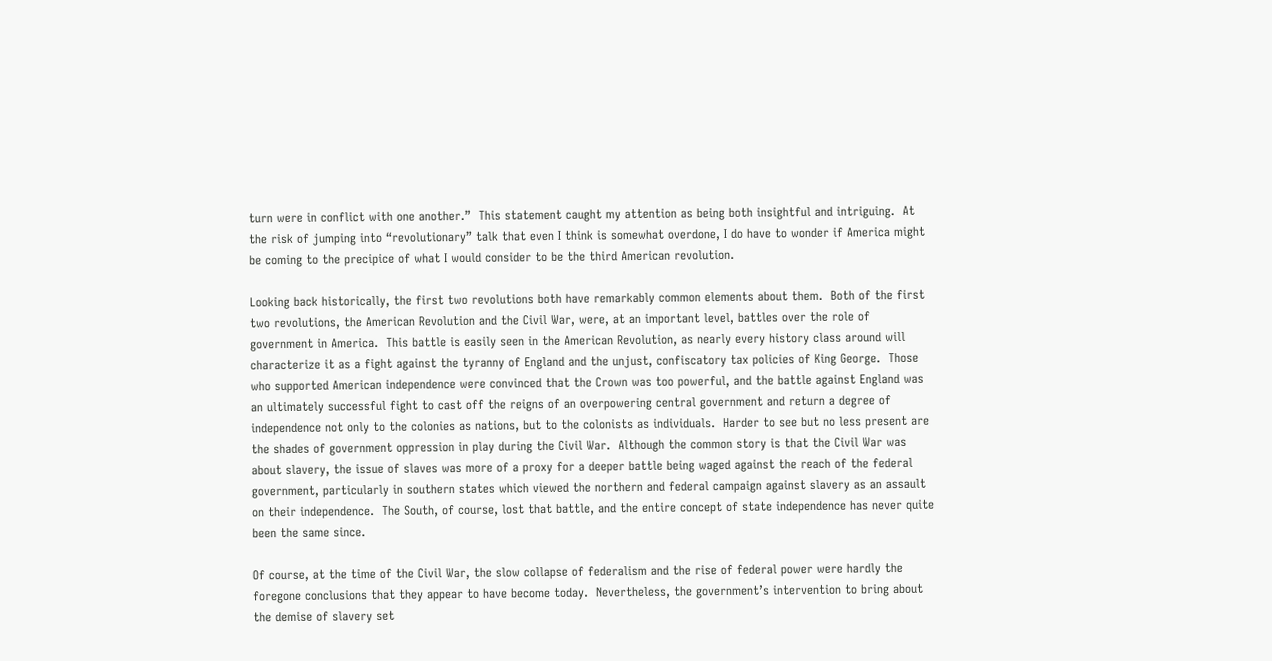turn were in conflict with one another.”  This statement caught my attention as being both insightful and intriguing.  At the risk of jumping into “revolutionary” talk that even I think is somewhat overdone, I do have to wonder if America might be coming to the precipice of what I would consider to be the third American revolution.

Looking back historically, the first two revolutions both have remarkably common elements about them.  Both of the first two revolutions, the American Revolution and the Civil War, were, at an important level, battles over the role of government in America.  This battle is easily seen in the American Revolution, as nearly every history class around will characterize it as a fight against the tyranny of England and the unjust, confiscatory tax policies of King George.  Those who supported American independence were convinced that the Crown was too powerful, and the battle against England was an ultimately successful fight to cast off the reigns of an overpowering central government and return a degree of independence not only to the colonies as nations, but to the colonists as individuals.  Harder to see but no less present are the shades of government oppression in play during the Civil War.  Although the common story is that the Civil War was about slavery, the issue of slaves was more of a proxy for a deeper battle being waged against the reach of the federal government, particularly in southern states which viewed the northern and federal campaign against slavery as an assault on their independence.  The South, of course, lost that battle, and the entire concept of state independence has never quite been the same since.

Of course, at the time of the Civil War, the slow collapse of federalism and the rise of federal power were hardly the foregone conclusions that they appear to have become today.  Nevertheless, the government’s intervention to bring about the demise of slavery set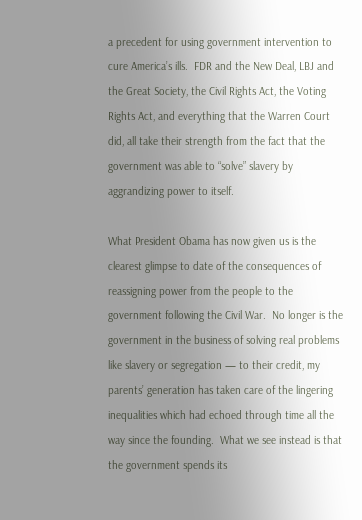a precedent for using government intervention to cure America’s ills.  FDR and the New Deal, LBJ and the Great Society, the Civil Rights Act, the Voting Rights Act, and everything that the Warren Court did, all take their strength from the fact that the government was able to “solve” slavery by aggrandizing power to itself.

What President Obama has now given us is the clearest glimpse to date of the consequences of reassigning power from the people to the government following the Civil War.  No longer is the government in the business of solving real problems like slavery or segregation — to their credit, my parents’ generation has taken care of the lingering inequalities which had echoed through time all the way since the founding.  What we see instead is that the government spends its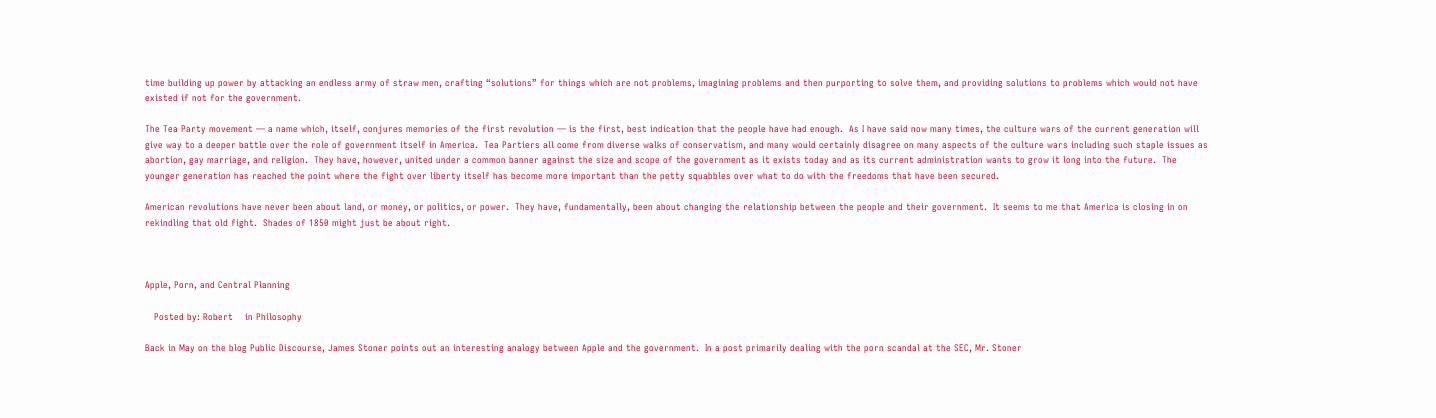time building up power by attacking an endless army of straw men, crafting “solutions” for things which are not problems, imagining problems and then purporting to solve them, and providing solutions to problems which would not have existed if not for the government.

The Tea Party movement — a name which, itself, conjures memories of the first revolution — is the first, best indication that the people have had enough.  As I have said now many times, the culture wars of the current generation will give way to a deeper battle over the role of government itself in America.  Tea Partiers all come from diverse walks of conservatism, and many would certainly disagree on many aspects of the culture wars including such staple issues as abortion, gay marriage, and religion.  They have, however, united under a common banner against the size and scope of the government as it exists today and as its current administration wants to grow it long into the future.  The younger generation has reached the point where the fight over liberty itself has become more important than the petty squabbles over what to do with the freedoms that have been secured.

American revolutions have never been about land, or money, or politics, or power.  They have, fundamentally, been about changing the relationship between the people and their government.  It seems to me that America is closing in on rekindling that old fight.  Shades of 1850 might just be about right.



Apple, Porn, and Central Planning

   Posted by: Robert    in Philosophy

Back in May on the blog Public Discourse, James Stoner points out an interesting analogy between Apple and the government.  In a post primarily dealing with the porn scandal at the SEC, Mr. Stoner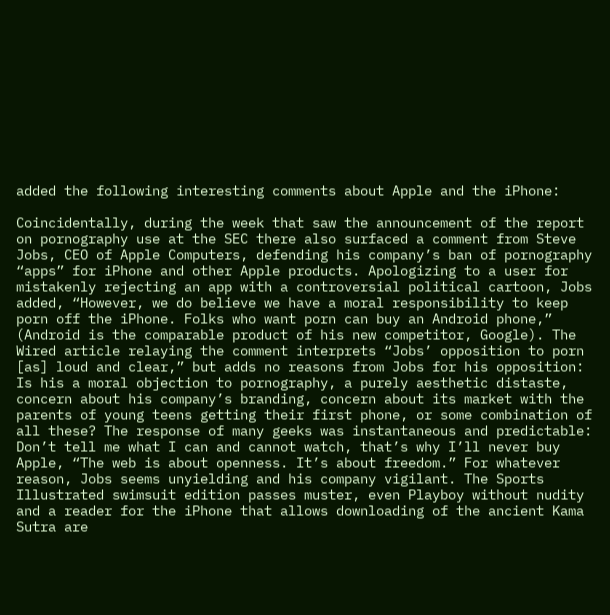added the following interesting comments about Apple and the iPhone:

Coincidentally, during the week that saw the announcement of the report on pornography use at the SEC there also surfaced a comment from Steve Jobs, CEO of Apple Computers, defending his company’s ban of pornography “apps” for iPhone and other Apple products. Apologizing to a user for mistakenly rejecting an app with a controversial political cartoon, Jobs added, “However, we do believe we have a moral responsibility to keep porn off the iPhone. Folks who want porn can buy an Android phone,” (Android is the comparable product of his new competitor, Google). The Wired article relaying the comment interprets “Jobs’ opposition to porn [as] loud and clear,” but adds no reasons from Jobs for his opposition: Is his a moral objection to pornography, a purely aesthetic distaste, concern about his company’s branding, concern about its market with the parents of young teens getting their first phone, or some combination of all these? The response of many geeks was instantaneous and predictable: Don’t tell me what I can and cannot watch, that’s why I’ll never buy Apple, “The web is about openness. It’s about freedom.” For whatever reason, Jobs seems unyielding and his company vigilant. The Sports Illustrated swimsuit edition passes muster, even Playboy without nudity and a reader for the iPhone that allows downloading of the ancient Kama Sutra are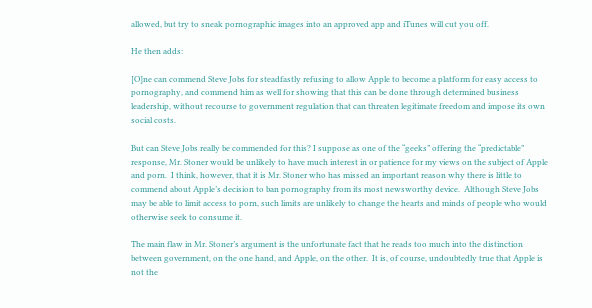allowed, but try to sneak pornographic images into an approved app and iTunes will cut you off.

He then adds:

[O]ne can commend Steve Jobs for steadfastly refusing to allow Apple to become a platform for easy access to pornography, and commend him as well for showing that this can be done through determined business leadership, without recourse to government regulation that can threaten legitimate freedom and impose its own social costs.

But can Steve Jobs really be commended for this? I suppose as one of the “geeks” offering the “predictable” response, Mr. Stoner would be unlikely to have much interest in or patience for my views on the subject of Apple and porn.  I think, however, that it is Mr. Stoner who has missed an important reason why there is little to commend about Apple’s decision to ban pornography from its most newsworthy device.  Although Steve Jobs may be able to limit access to porn, such limits are unlikely to change the hearts and minds of people who would otherwise seek to consume it.

The main flaw in Mr. Stoner’s argument is the unfortunate fact that he reads too much into the distinction between government, on the one hand, and Apple, on the other.  It is, of course, undoubtedly true that Apple is not the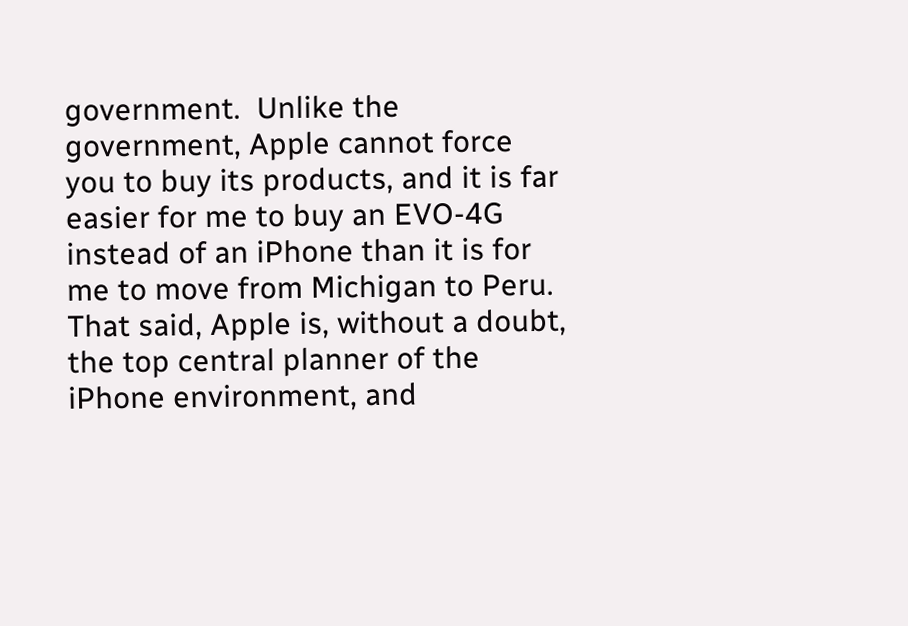government.  Unlike the government, Apple cannot force you to buy its products, and it is far easier for me to buy an EVO-4G instead of an iPhone than it is for me to move from Michigan to Peru.  That said, Apple is, without a doubt, the top central planner of the iPhone environment, and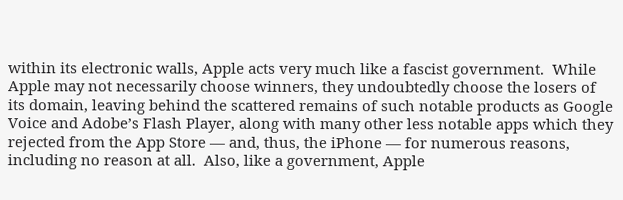within its electronic walls, Apple acts very much like a fascist government.  While Apple may not necessarily choose winners, they undoubtedly choose the losers of its domain, leaving behind the scattered remains of such notable products as Google Voice and Adobe’s Flash Player, along with many other less notable apps which they rejected from the App Store — and, thus, the iPhone — for numerous reasons, including no reason at all.  Also, like a government, Apple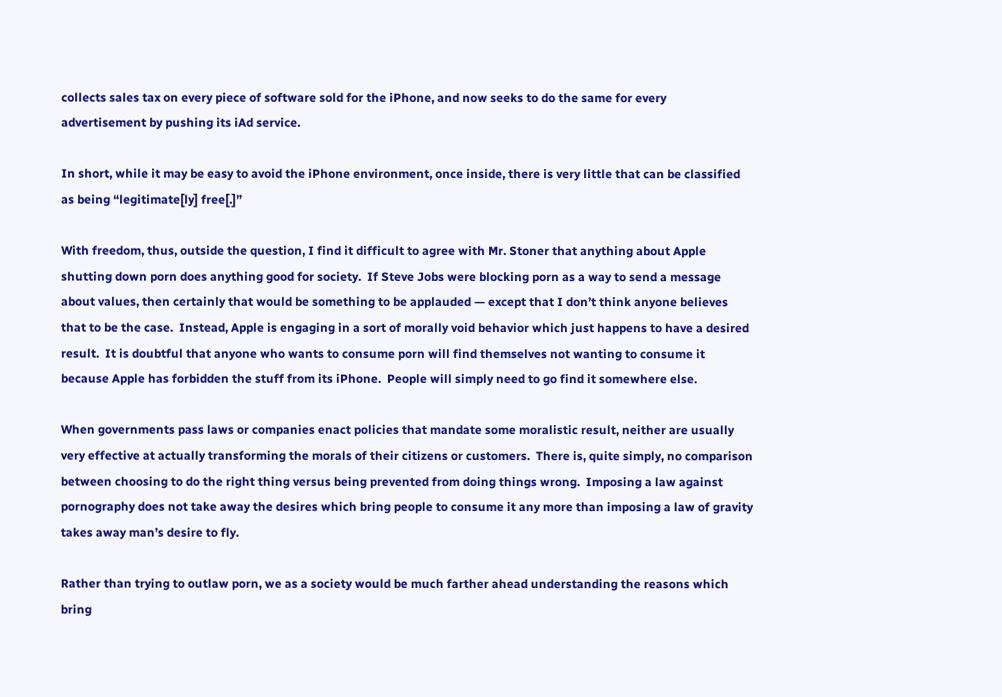collects sales tax on every piece of software sold for the iPhone, and now seeks to do the same for every advertisement by pushing its iAd service.

In short, while it may be easy to avoid the iPhone environment, once inside, there is very little that can be classified as being “legitimate[ly] free[.]”

With freedom, thus, outside the question, I find it difficult to agree with Mr. Stoner that anything about Apple shutting down porn does anything good for society.  If Steve Jobs were blocking porn as a way to send a message about values, then certainly that would be something to be applauded — except that I don’t think anyone believes that to be the case.  Instead, Apple is engaging in a sort of morally void behavior which just happens to have a desired result.  It is doubtful that anyone who wants to consume porn will find themselves not wanting to consume it because Apple has forbidden the stuff from its iPhone.  People will simply need to go find it somewhere else.

When governments pass laws or companies enact policies that mandate some moralistic result, neither are usually very effective at actually transforming the morals of their citizens or customers.  There is, quite simply, no comparison between choosing to do the right thing versus being prevented from doing things wrong.  Imposing a law against pornography does not take away the desires which bring people to consume it any more than imposing a law of gravity takes away man’s desire to fly.

Rather than trying to outlaw porn, we as a society would be much farther ahead understanding the reasons which bring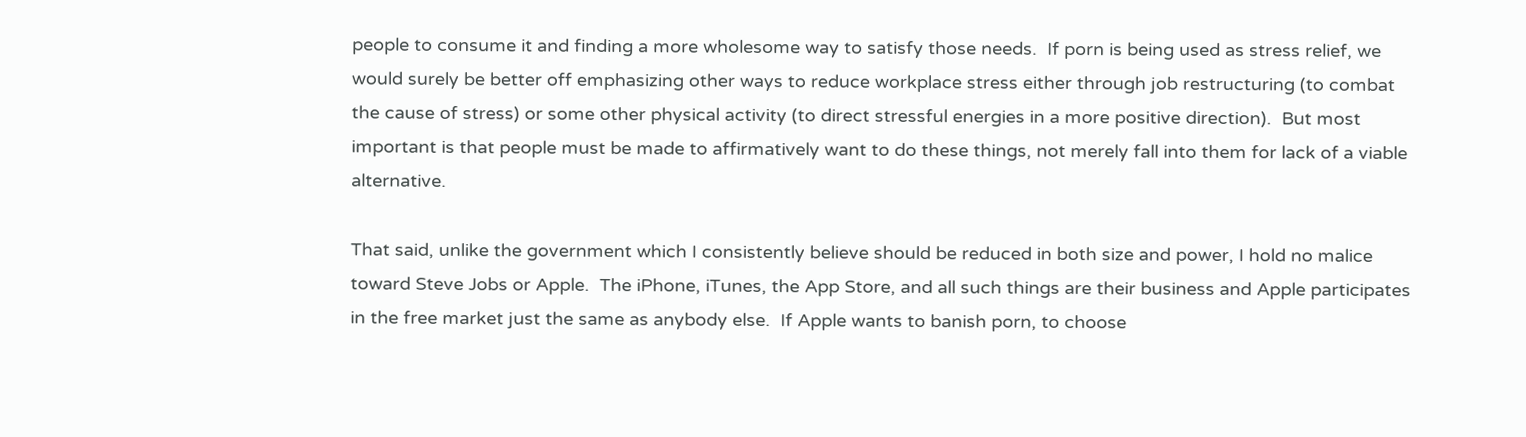people to consume it and finding a more wholesome way to satisfy those needs.  If porn is being used as stress relief, we would surely be better off emphasizing other ways to reduce workplace stress either through job restructuring (to combat the cause of stress) or some other physical activity (to direct stressful energies in a more positive direction).  But most important is that people must be made to affirmatively want to do these things, not merely fall into them for lack of a viable alternative.

That said, unlike the government which I consistently believe should be reduced in both size and power, I hold no malice toward Steve Jobs or Apple.  The iPhone, iTunes, the App Store, and all such things are their business and Apple participates in the free market just the same as anybody else.  If Apple wants to banish porn, to choose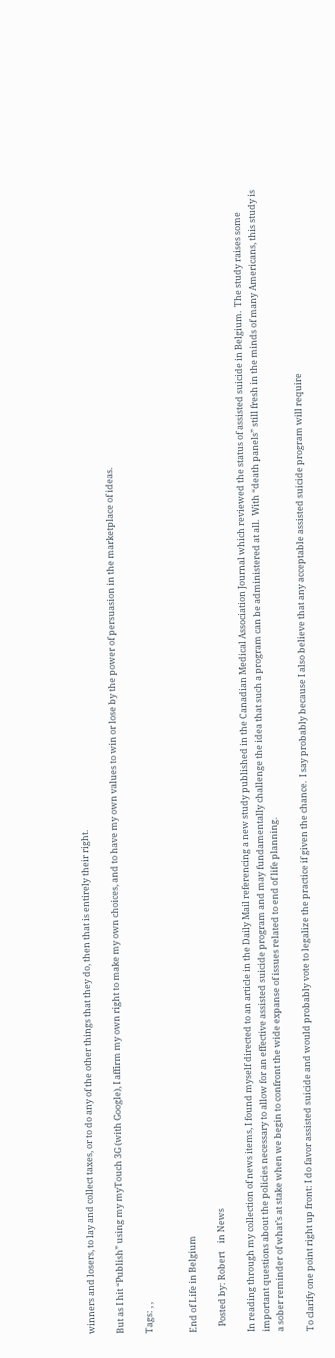winners and losers, to lay and collect taxes, or to do any of the other things that they do, then that is entirely their right.

But as I hit “Publish” using my myTouch 3G (with Google), I affirm my own right to make my own choices, and to have my own values to win or lose by the power of persuasion in the marketplace of ideas.

Tags: , ,


End of Life in Belgium

   Posted by: Robert    in News

In reading through my collection of news items, I found myself directed to an article in the Daily Mail referencing a new study published in the Canadian Medical Association Journal which reviewed the status of assisted suicide in Belgium.  The study raises some important questions about the policies necessary to allow for an effective assisted suicide program and may fundamentally challenge the idea that such a program can be administered at all.  With “death panels” still fresh in the minds of many Americans, this study is a sober reminder of what’s at stake when we begin to confront the wide expanse of issues related to end of life planning.

To clarify one point right up front: I do favor assisted suicide and would probably vote to legalize the practice if given the chance.  I say probably because I also believe that any acceptable assisted suicide program will require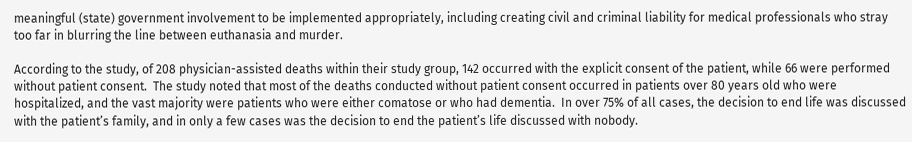meaningful (state) government involvement to be implemented appropriately, including creating civil and criminal liability for medical professionals who stray too far in blurring the line between euthanasia and murder.

According to the study, of 208 physician-assisted deaths within their study group, 142 occurred with the explicit consent of the patient, while 66 were performed without patient consent.  The study noted that most of the deaths conducted without patient consent occurred in patients over 80 years old who were hospitalized, and the vast majority were patients who were either comatose or who had dementia.  In over 75% of all cases, the decision to end life was discussed with the patient’s family, and in only a few cases was the decision to end the patient’s life discussed with nobody.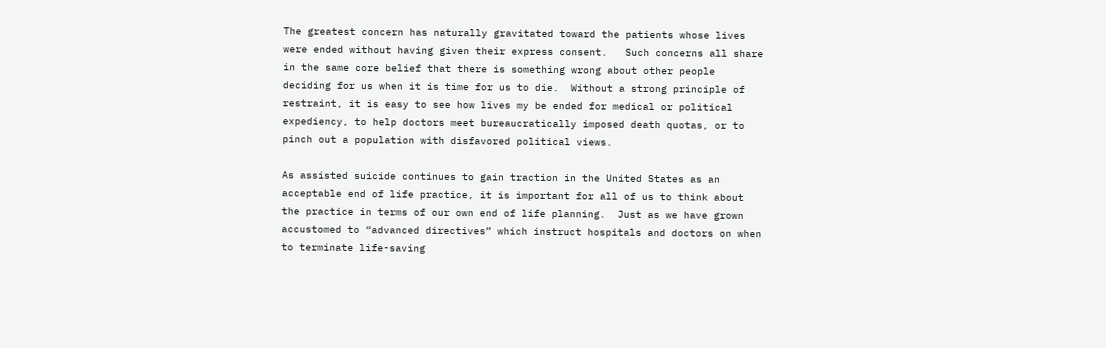The greatest concern has naturally gravitated toward the patients whose lives were ended without having given their express consent.   Such concerns all share in the same core belief that there is something wrong about other people deciding for us when it is time for us to die.  Without a strong principle of restraint, it is easy to see how lives my be ended for medical or political expediency, to help doctors meet bureaucratically imposed death quotas, or to pinch out a population with disfavored political views.

As assisted suicide continues to gain traction in the United States as an acceptable end of life practice, it is important for all of us to think about the practice in terms of our own end of life planning.  Just as we have grown accustomed to “advanced directives” which instruct hospitals and doctors on when to terminate life-saving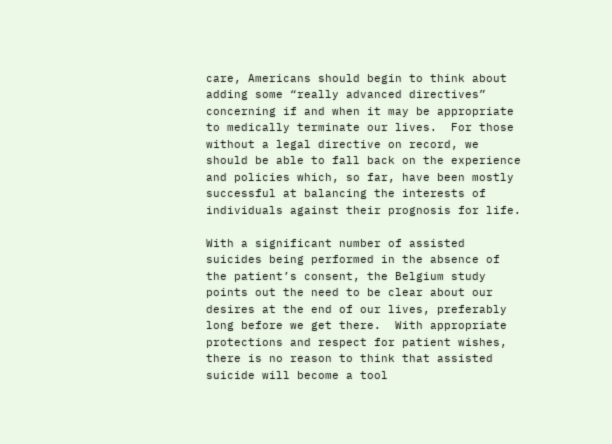care, Americans should begin to think about adding some “really advanced directives” concerning if and when it may be appropriate to medically terminate our lives.  For those without a legal directive on record, we should be able to fall back on the experience and policies which, so far, have been mostly successful at balancing the interests of individuals against their prognosis for life.

With a significant number of assisted suicides being performed in the absence of the patient’s consent, the Belgium study points out the need to be clear about our desires at the end of our lives, preferably long before we get there.  With appropriate protections and respect for patient wishes, there is no reason to think that assisted suicide will become a tool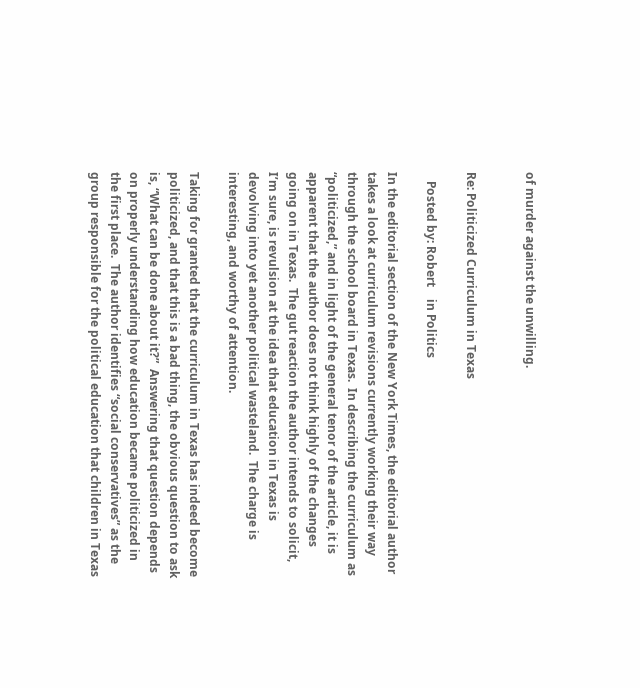of murder against the unwilling.


Re: Politicized Curriculum in Texas

   Posted by: Robert    in Politics

In the editorial section of the New York Times, the editorial author takes a look at curriculum revisions currently working their way through the school board in Texas.  In describing the curriculum as “politicized,” and in light of the general tenor of the article, it is apparent that the author does not think highly of the changes going on in Texas.  The gut reaction the author intends to solicit, I’m sure, is revulsion at the idea that education in Texas is devolving into yet another political wasteland.  The charge is interesting, and worthy of attention.

Taking for granted that the curriculum in Texas has indeed become politicized, and that this is a bad thing, the obvious question to ask is, “What can be done about it?”  Answering that question depends on properly understanding how education became politicized in the first place.  The author identifies “social conservatives” as the group responsible for the political education that children in Texas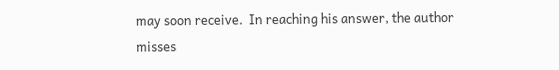may soon receive.  In reaching his answer, the author misses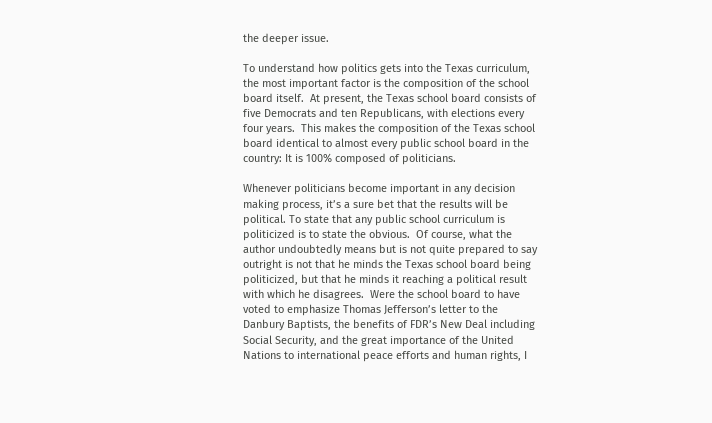the deeper issue.

To understand how politics gets into the Texas curriculum, the most important factor is the composition of the school board itself.  At present, the Texas school board consists of five Democrats and ten Republicans, with elections every four years.  This makes the composition of the Texas school board identical to almost every public school board in the country: It is 100% composed of politicians.

Whenever politicians become important in any decision making process, it’s a sure bet that the results will be political. To state that any public school curriculum is politicized is to state the obvious.  Of course, what the author undoubtedly means but is not quite prepared to say outright is not that he minds the Texas school board being politicized, but that he minds it reaching a political result with which he disagrees.  Were the school board to have voted to emphasize Thomas Jefferson’s letter to the Danbury Baptists, the benefits of FDR’s New Deal including Social Security, and the great importance of the United Nations to international peace efforts and human rights, I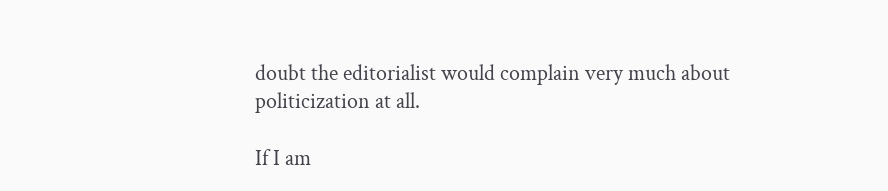doubt the editorialist would complain very much about politicization at all.

If I am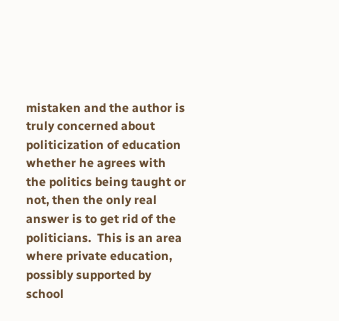mistaken and the author is truly concerned about politicization of education whether he agrees with the politics being taught or not, then the only real answer is to get rid of the politicians.  This is an area where private education, possibly supported by school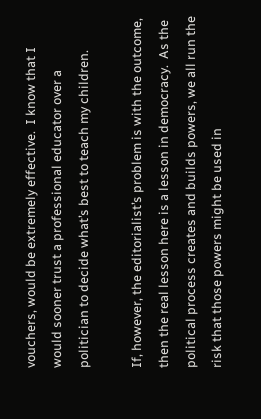vouchers, would be extremely effective.  I know that I would sooner trust a professional educator over a politician to decide what’s best to teach my children.

If, however, the editorialist’s problem is with the outcome, then the real lesson here is a lesson in democracy.  As the political process creates and builds powers, we all run the risk that those powers might be used in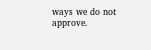ways we do not approve.